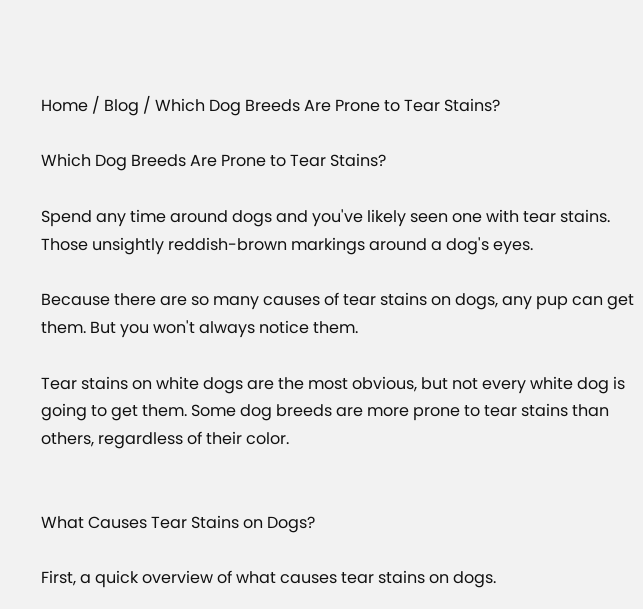Home / Blog / Which Dog Breeds Are Prone to Tear Stains?

Which Dog Breeds Are Prone to Tear Stains?

Spend any time around dogs and you've likely seen one with tear stains. Those unsightly reddish-brown markings around a dog's eyes.

Because there are so many causes of tear stains on dogs, any pup can get them. But you won't always notice them.

Tear stains on white dogs are the most obvious, but not every white dog is going to get them. Some dog breeds are more prone to tear stains than others, regardless of their color.


What Causes Tear Stains on Dogs?

First, a quick overview of what causes tear stains on dogs.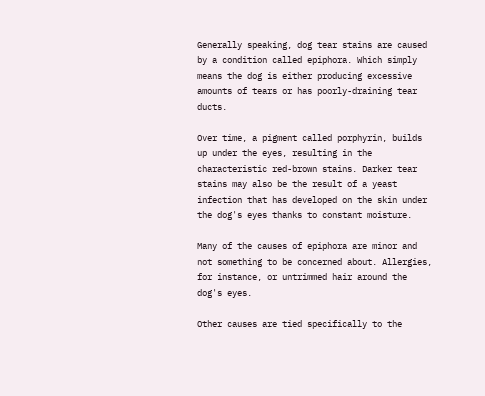Generally speaking, dog tear stains are caused by a condition called epiphora. Which simply means the dog is either producing excessive amounts of tears or has poorly-draining tear ducts.

Over time, a pigment called porphyrin, builds up under the eyes, resulting in the characteristic red-brown stains. Darker tear stains may also be the result of a yeast infection that has developed on the skin under the dog's eyes thanks to constant moisture.

Many of the causes of epiphora are minor and not something to be concerned about. Allergies, for instance, or untrimmed hair around the dog's eyes.

Other causes are tied specifically to the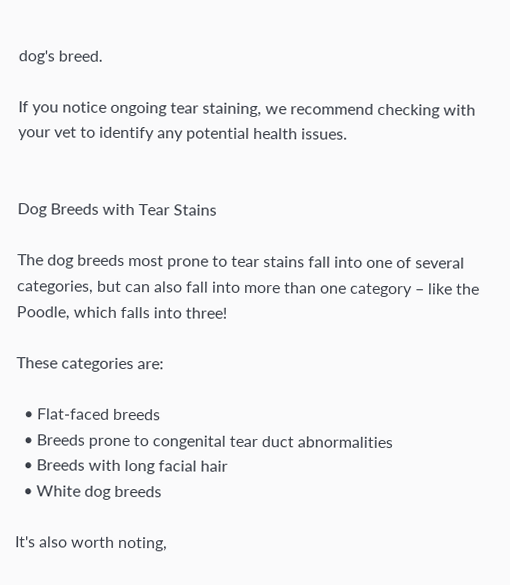dog's breed.

If you notice ongoing tear staining, we recommend checking with your vet to identify any potential health issues.


Dog Breeds with Tear Stains

The dog breeds most prone to tear stains fall into one of several categories, but can also fall into more than one category – like the Poodle, which falls into three!

These categories are:

  • Flat-faced breeds
  • Breeds prone to congenital tear duct abnormalities
  • Breeds with long facial hair
  • White dog breeds

It's also worth noting,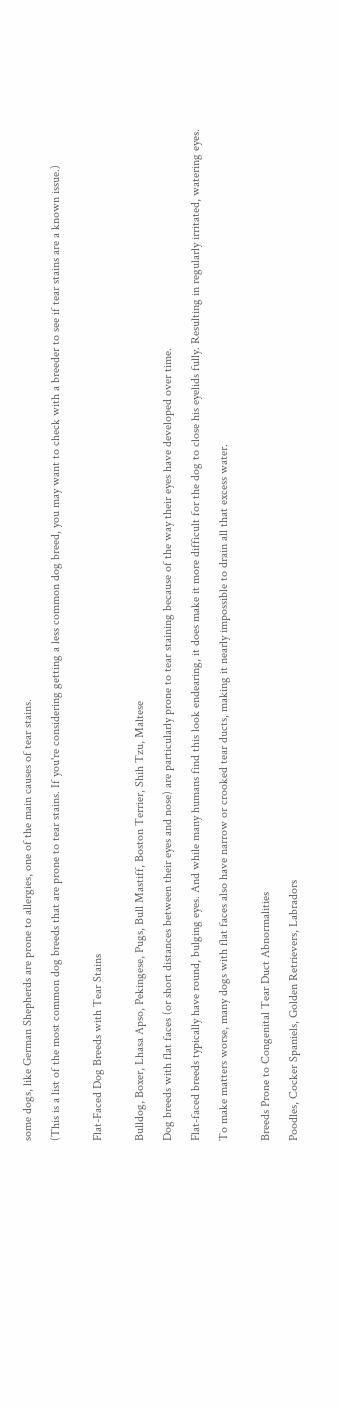some dogs, like German Shepherds are prone to allergies, one of the main causes of tear stains.

(This is a list of the most common dog breeds that are prone to tear stains. If you're considering getting a less common dog breed, you may want to check with a breeder to see if tear stains are a known issue.)


Flat-Faced Dog Breeds with Tear Stains


Bulldog, Boxer, Lhasa Apso, Pekingese, Pugs, Bull Mastiff, Boston Terrier, Shih Tzu, Maltese

Dog breeds with flat faces (or short distances between their eyes and nose) are particularly prone to tear staining because of the way their eyes have developed over time.

Flat-faced breeds typically have round, bulging eyes. And while many humans find this look endearing, it does make it more difficult for the dog to close his eyelids fully. Resulting in regularly irritated, watering eyes.

To make matters worse, many dogs with flat faces also have narrow or crooked tear ducts, making it nearly impossible to drain all that excess water.


Breeds Prone to Congenital Tear Duct Abnormalities

Poodles, Cocker Spaniels, Golden Retrievers, Labradors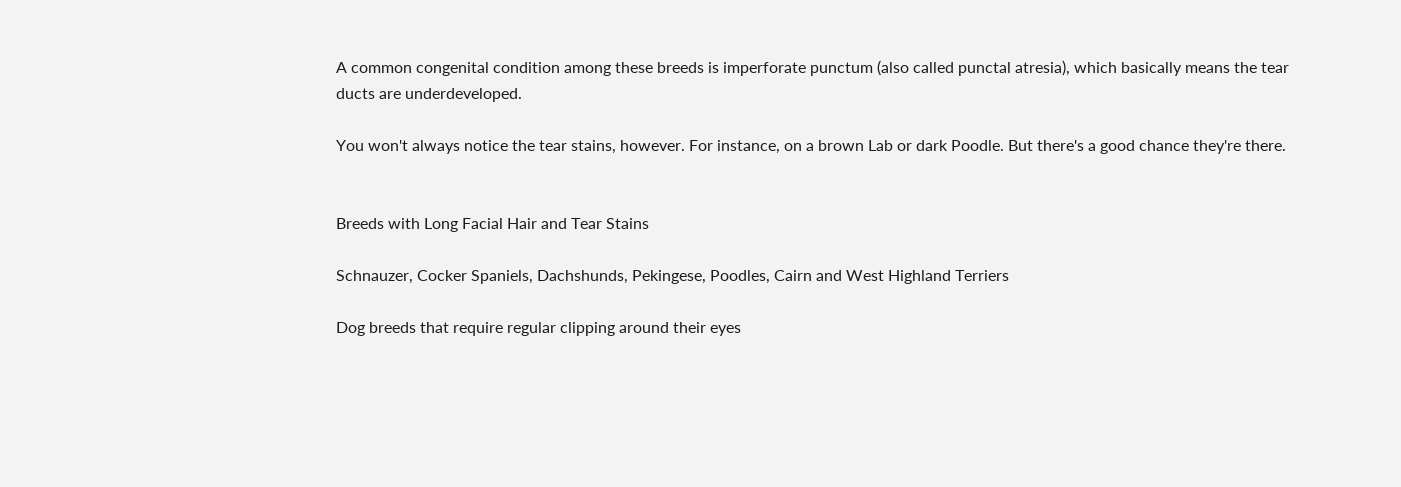A common congenital condition among these breeds is imperforate punctum (also called punctal atresia), which basically means the tear ducts are underdeveloped.

You won't always notice the tear stains, however. For instance, on a brown Lab or dark Poodle. But there's a good chance they're there.


Breeds with Long Facial Hair and Tear Stains

Schnauzer, Cocker Spaniels, Dachshunds, Pekingese, Poodles, Cairn and West Highland Terriers

Dog breeds that require regular clipping around their eyes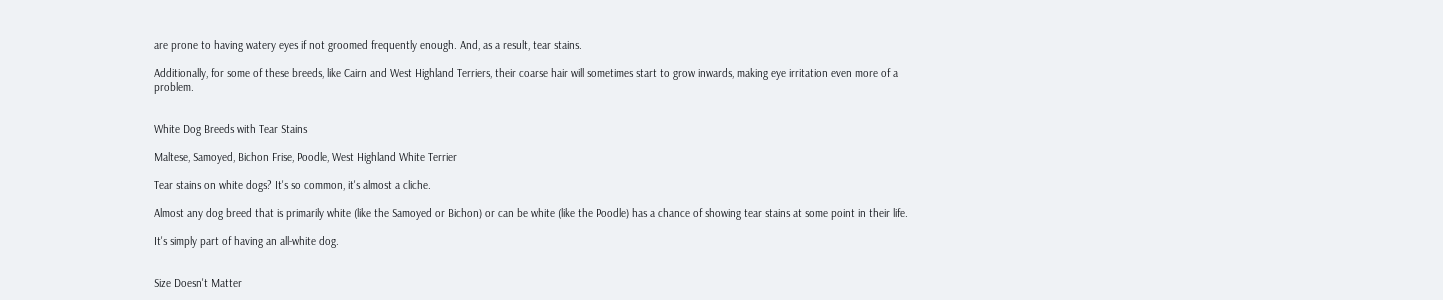are prone to having watery eyes if not groomed frequently enough. And, as a result, tear stains.

Additionally, for some of these breeds, like Cairn and West Highland Terriers, their coarse hair will sometimes start to grow inwards, making eye irritation even more of a problem.


White Dog Breeds with Tear Stains

Maltese, Samoyed, Bichon Frise, Poodle, West Highland White Terrier

Tear stains on white dogs? It's so common, it's almost a cliche.

Almost any dog breed that is primarily white (like the Samoyed or Bichon) or can be white (like the Poodle) has a chance of showing tear stains at some point in their life.

It's simply part of having an all-white dog.


Size Doesn't Matter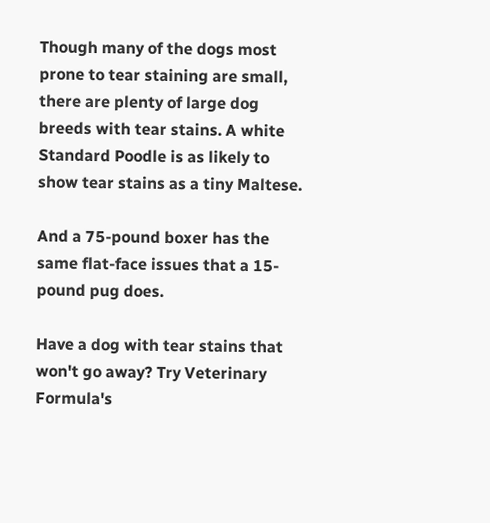Though many of the dogs most prone to tear staining are small, there are plenty of large dog breeds with tear stains. A white Standard Poodle is as likely to show tear stains as a tiny Maltese.

And a 75-pound boxer has the same flat-face issues that a 15-pound pug does.

Have a dog with tear stains that won't go away? Try Veterinary Formula's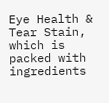Eye Health & Tear Stain, which is packed with ingredients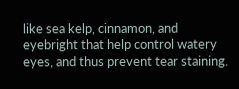like sea kelp, cinnamon, and eyebright that help control watery eyes, and thus prevent tear staining.